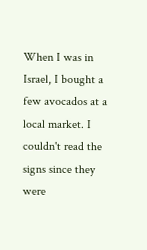When I was in Israel, I bought a few avocados at a local market. I couldn't read the signs since they were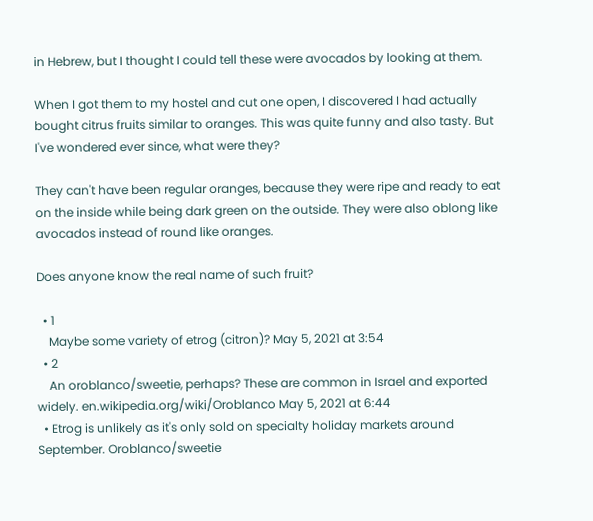in Hebrew, but I thought I could tell these were avocados by looking at them.

When I got them to my hostel and cut one open, I discovered I had actually bought citrus fruits similar to oranges. This was quite funny and also tasty. But I've wondered ever since, what were they?

They can't have been regular oranges, because they were ripe and ready to eat on the inside while being dark green on the outside. They were also oblong like avocados instead of round like oranges.

Does anyone know the real name of such fruit?

  • 1
    Maybe some variety of etrog (citron)? May 5, 2021 at 3:54
  • 2
    An oroblanco/sweetie, perhaps? These are common in Israel and exported widely. en.wikipedia.org/wiki/Oroblanco May 5, 2021 at 6:44
  • Etrog is unlikely as it's only sold on specialty holiday markets around September. Oroblanco/sweetie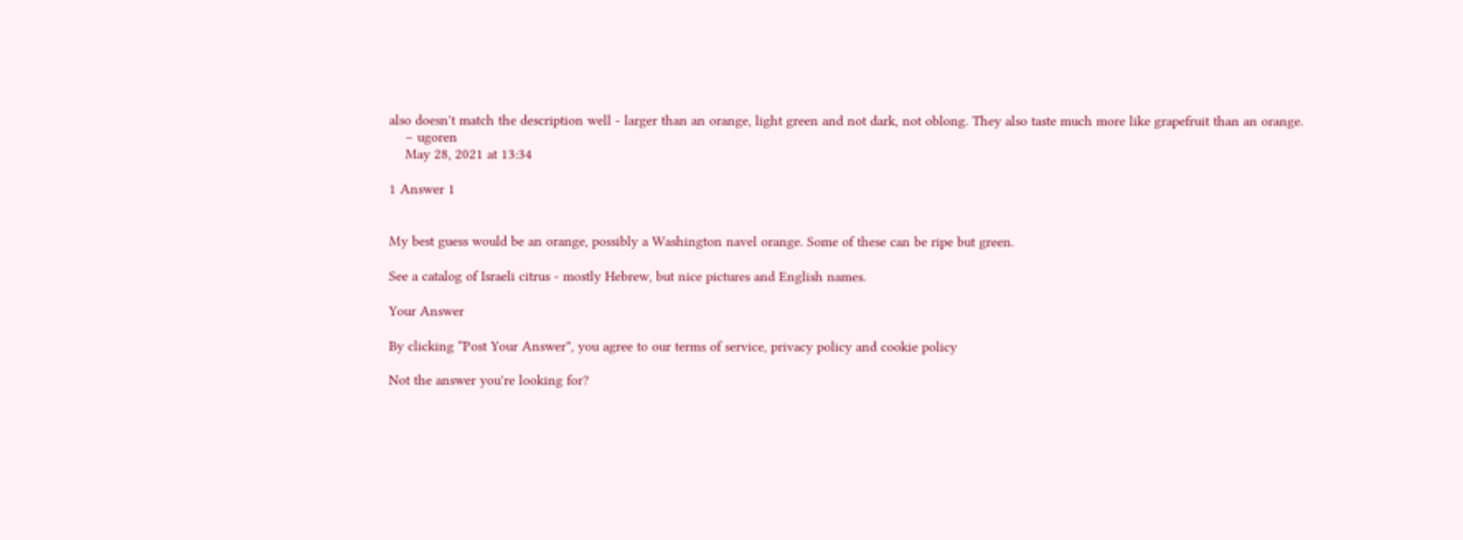also doesn't match the description well - larger than an orange, light green and not dark, not oblong. They also taste much more like grapefruit than an orange.
    – ugoren
    May 28, 2021 at 13:34

1 Answer 1


My best guess would be an orange, possibly a Washington navel orange. Some of these can be ripe but green.

See a catalog of Israeli citrus - mostly Hebrew, but nice pictures and English names.

Your Answer

By clicking “Post Your Answer”, you agree to our terms of service, privacy policy and cookie policy

Not the answer you're looking for?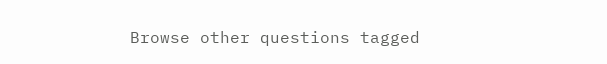Browse other questions tagged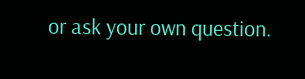or ask your own question.